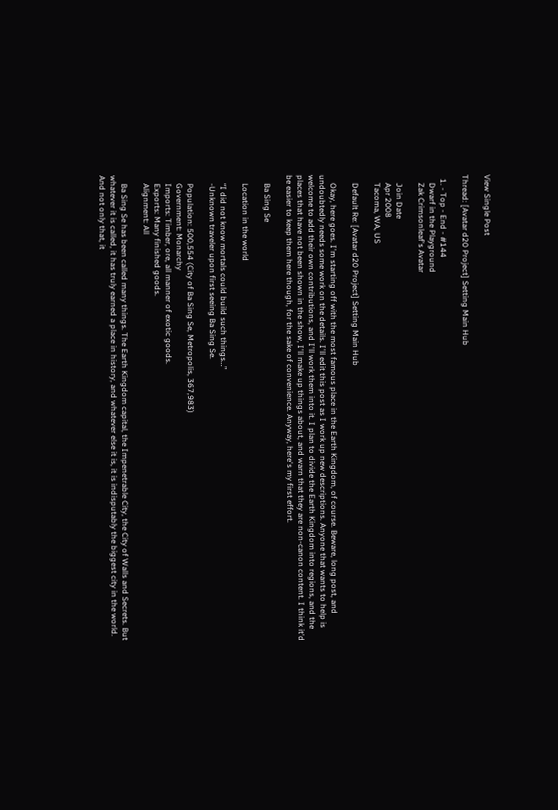View Single Post

Thread: [Avatar d20 Project] Setting Main Hub

  1. - Top - End - #144
    Dwarf in the Playground
    Zak Crimsonleaf's Avatar

    Join Date
    Apr 2008
    Tacoma, WA, US

    Default Re: [Avatar d20 Project] Setting Main Hub

    Okay, here goes. I'm starting off with the most famous place in the Earth Kingdom, of course. Beware, long post, and undoubtedly needs some work on the details. I'll edit this post as I work up new descriptions. Anyone that wants to help is welcome to add their own contributions, and I'll work them into it. I plan to divide the Earth Kingdom into regions, and the places that have not been shown in the show, I'll make up things about, and warn that they are non-canon content. I think it'd be easier to keep them here though, for the sake of convenience. Anyway, here's my first effort.

    Ba Sing Se

    Location in the world

    “I did not know mortals could build such things…”
    -Unknown traveler upon first seeing Ba Sing Se.

    Population: 500,554 (City of Ba Sing Se, Metropolis, 367,983)
    Government: Monarchy
    Imports: Timber, ore, all manner of exotic goods.
    Exports: Many finished goods.
    Alignment: All

    Ba Sing Se has been called many things. The Earth Kingdom capital, the Impenetrable City, the City of Walls and Secrets. But whatever it is called, it has truly earned a place in history, and whatever else it is, it is indisputably the biggest city in the world. And not only that, it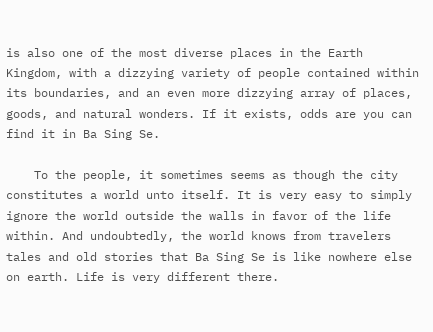is also one of the most diverse places in the Earth Kingdom, with a dizzying variety of people contained within its boundaries, and an even more dizzying array of places, goods, and natural wonders. If it exists, odds are you can find it in Ba Sing Se.

    To the people, it sometimes seems as though the city constitutes a world unto itself. It is very easy to simply ignore the world outside the walls in favor of the life within. And undoubtedly, the world knows from travelers tales and old stories that Ba Sing Se is like nowhere else on earth. Life is very different there.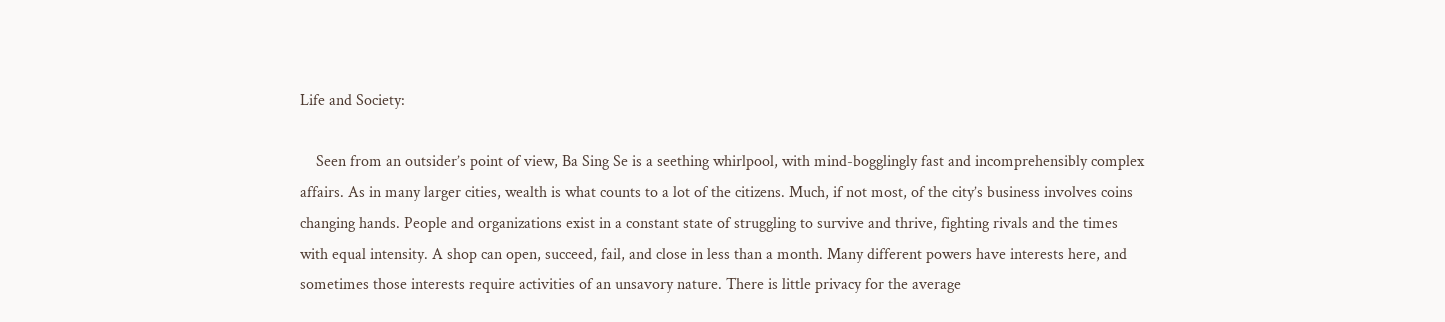Life and Society:

    Seen from an outsider’s point of view, Ba Sing Se is a seething whirlpool, with mind-bogglingly fast and incomprehensibly complex affairs. As in many larger cities, wealth is what counts to a lot of the citizens. Much, if not most, of the city’s business involves coins changing hands. People and organizations exist in a constant state of struggling to survive and thrive, fighting rivals and the times with equal intensity. A shop can open, succeed, fail, and close in less than a month. Many different powers have interests here, and sometimes those interests require activities of an unsavory nature. There is little privacy for the average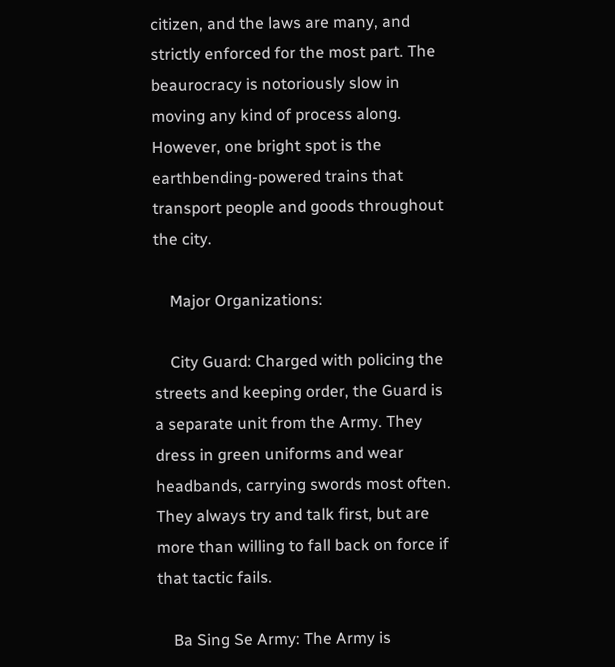citizen, and the laws are many, and strictly enforced for the most part. The beaurocracy is notoriously slow in moving any kind of process along. However, one bright spot is the earthbending-powered trains that transport people and goods throughout the city.

    Major Organizations:

    City Guard: Charged with policing the streets and keeping order, the Guard is a separate unit from the Army. They dress in green uniforms and wear headbands, carrying swords most often. They always try and talk first, but are more than willing to fall back on force if that tactic fails.

    Ba Sing Se Army: The Army is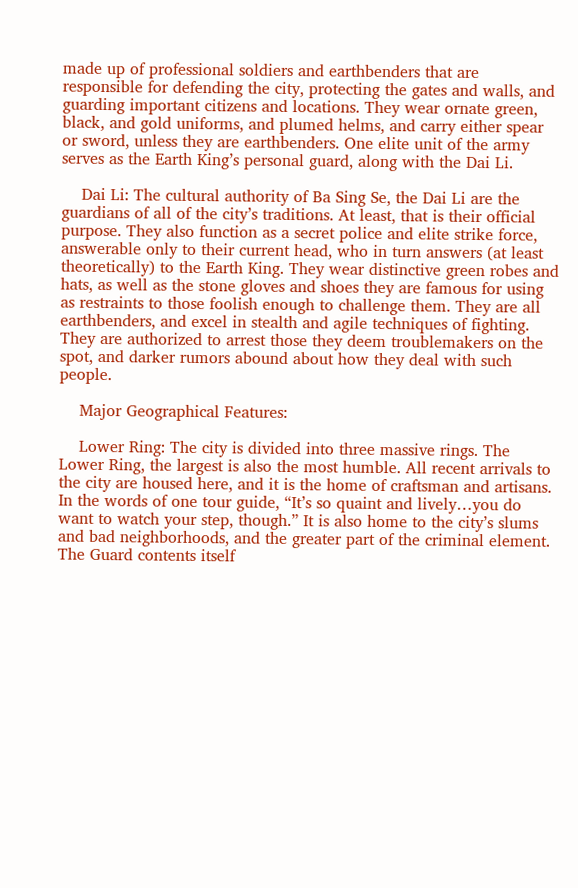made up of professional soldiers and earthbenders that are responsible for defending the city, protecting the gates and walls, and guarding important citizens and locations. They wear ornate green, black, and gold uniforms, and plumed helms, and carry either spear or sword, unless they are earthbenders. One elite unit of the army serves as the Earth King’s personal guard, along with the Dai Li.

    Dai Li: The cultural authority of Ba Sing Se, the Dai Li are the guardians of all of the city’s traditions. At least, that is their official purpose. They also function as a secret police and elite strike force, answerable only to their current head, who in turn answers (at least theoretically) to the Earth King. They wear distinctive green robes and hats, as well as the stone gloves and shoes they are famous for using as restraints to those foolish enough to challenge them. They are all earthbenders, and excel in stealth and agile techniques of fighting. They are authorized to arrest those they deem troublemakers on the spot, and darker rumors abound about how they deal with such people.

    Major Geographical Features:

    Lower Ring: The city is divided into three massive rings. The Lower Ring, the largest is also the most humble. All recent arrivals to the city are housed here, and it is the home of craftsman and artisans. In the words of one tour guide, “It’s so quaint and lively…you do want to watch your step, though.” It is also home to the city’s slums and bad neighborhoods, and the greater part of the criminal element. The Guard contents itself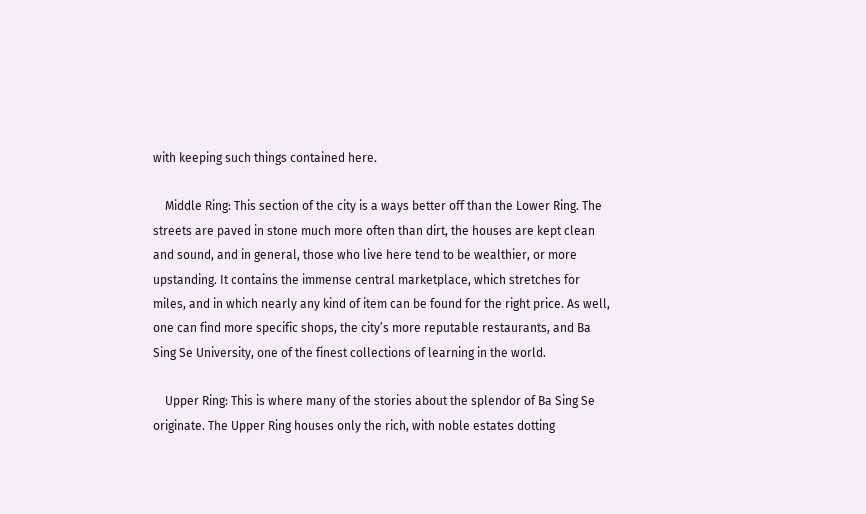with keeping such things contained here.

    Middle Ring: This section of the city is a ways better off than the Lower Ring. The streets are paved in stone much more often than dirt, the houses are kept clean and sound, and in general, those who live here tend to be wealthier, or more upstanding. It contains the immense central marketplace, which stretches for miles, and in which nearly any kind of item can be found for the right price. As well, one can find more specific shops, the city’s more reputable restaurants, and Ba Sing Se University, one of the finest collections of learning in the world.

    Upper Ring: This is where many of the stories about the splendor of Ba Sing Se originate. The Upper Ring houses only the rich, with noble estates dotting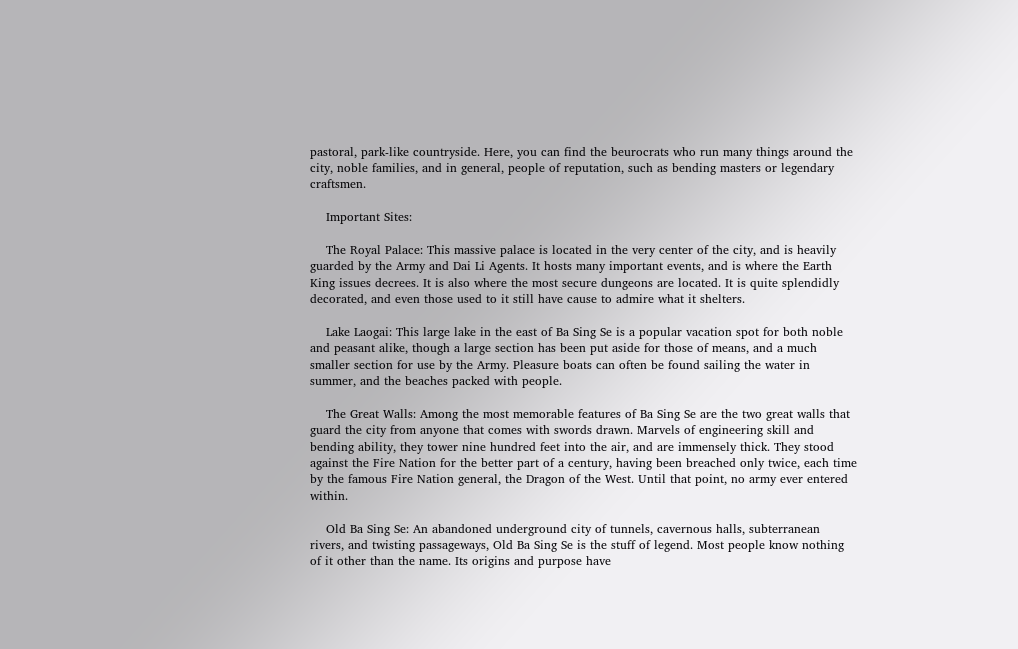pastoral, park-like countryside. Here, you can find the beurocrats who run many things around the city, noble families, and in general, people of reputation, such as bending masters or legendary craftsmen.

    Important Sites:

    The Royal Palace: This massive palace is located in the very center of the city, and is heavily guarded by the Army and Dai Li Agents. It hosts many important events, and is where the Earth King issues decrees. It is also where the most secure dungeons are located. It is quite splendidly decorated, and even those used to it still have cause to admire what it shelters.

    Lake Laogai: This large lake in the east of Ba Sing Se is a popular vacation spot for both noble and peasant alike, though a large section has been put aside for those of means, and a much smaller section for use by the Army. Pleasure boats can often be found sailing the water in summer, and the beaches packed with people.

    The Great Walls: Among the most memorable features of Ba Sing Se are the two great walls that guard the city from anyone that comes with swords drawn. Marvels of engineering skill and bending ability, they tower nine hundred feet into the air, and are immensely thick. They stood against the Fire Nation for the better part of a century, having been breached only twice, each time by the famous Fire Nation general, the Dragon of the West. Until that point, no army ever entered within.

    Old Ba Sing Se: An abandoned underground city of tunnels, cavernous halls, subterranean rivers, and twisting passageways, Old Ba Sing Se is the stuff of legend. Most people know nothing of it other than the name. Its origins and purpose have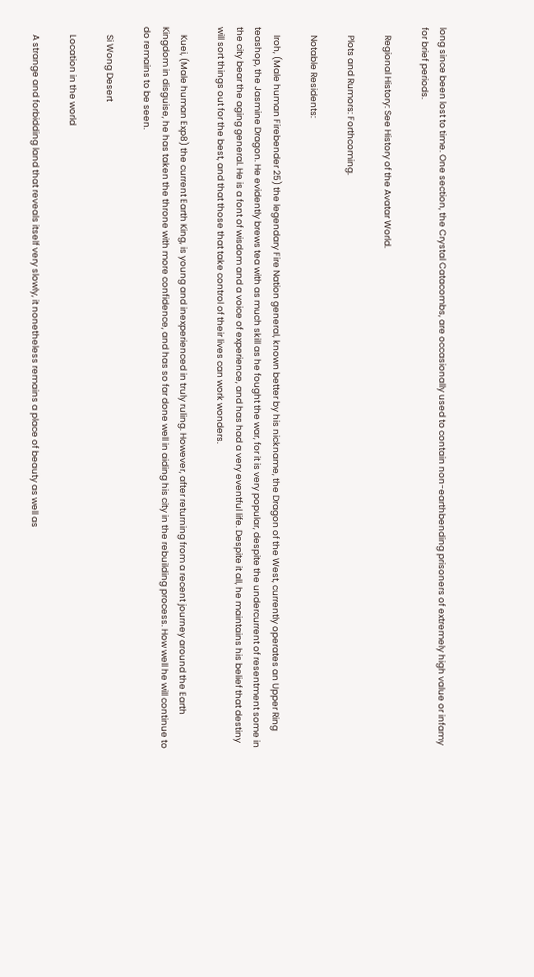long since been lost to time. One section, the Crystal Catacombs, are occasionally used to contain non-earthbending prisoners of extremely high value or infamy for brief periods.

    Regional History: See History of the Avatar World.

    Plots and Rumors: Forthcoming.

    Notable Residents:

    Iroh, (Male human Firebender 25) the legendary Fire Nation general, known better by his nickname, the Dragon of the West, currently operates an Upper Ring teashop, the Jasmine Dragon. He evidently brews tea with as much skill as he fought the war, for it is very popular, despite the undercurrent of resentment some in the city bear the aging general. He is a font of wisdom and a voice of experience, and has had a very eventful life. Despite it all, he maintains his belief that destiny will sort things out for the best, and that those that take control of their lives can work wonders.

    Kuei, (Male human Exp8) the current Earth King, is young and inexperienced in truly ruling. However, after returning from a recent journey around the Earth Kingdom in disguise, he has taken the throne with more confidence, and has so far done well in aiding his city in the rebuilding process. How well he will continue to do remains to be seen.

    Si Wong Desert

    Location in the world

    A strange and forbidding land that reveals itself very slowly, it nonetheless remains a place of beauty as well as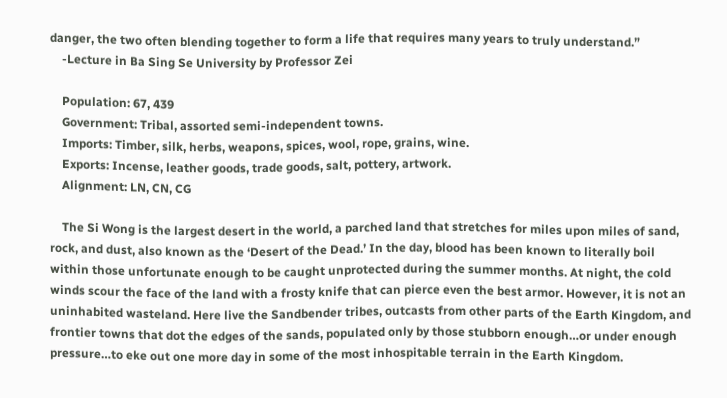danger, the two often blending together to form a life that requires many years to truly understand.”
    -Lecture in Ba Sing Se University by Professor Zei

    Population: 67, 439
    Government: Tribal, assorted semi-independent towns.
    Imports: Timber, silk, herbs, weapons, spices, wool, rope, grains, wine.
    Exports: Incense, leather goods, trade goods, salt, pottery, artwork.
    Alignment: LN, CN, CG

    The Si Wong is the largest desert in the world, a parched land that stretches for miles upon miles of sand, rock, and dust, also known as the ‘Desert of the Dead.’ In the day, blood has been known to literally boil within those unfortunate enough to be caught unprotected during the summer months. At night, the cold winds scour the face of the land with a frosty knife that can pierce even the best armor. However, it is not an uninhabited wasteland. Here live the Sandbender tribes, outcasts from other parts of the Earth Kingdom, and frontier towns that dot the edges of the sands, populated only by those stubborn enough…or under enough pressure…to eke out one more day in some of the most inhospitable terrain in the Earth Kingdom.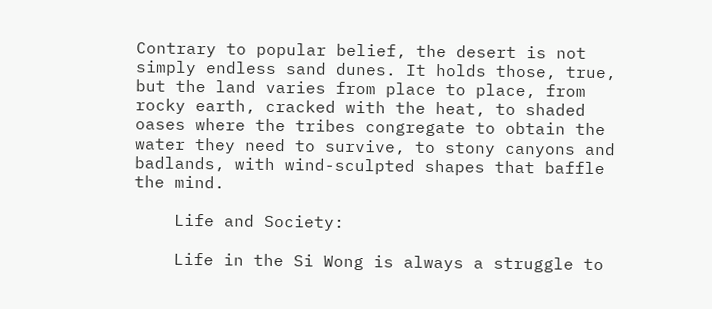Contrary to popular belief, the desert is not simply endless sand dunes. It holds those, true, but the land varies from place to place, from rocky earth, cracked with the heat, to shaded oases where the tribes congregate to obtain the water they need to survive, to stony canyons and badlands, with wind-sculpted shapes that baffle the mind.

    Life and Society:

    Life in the Si Wong is always a struggle to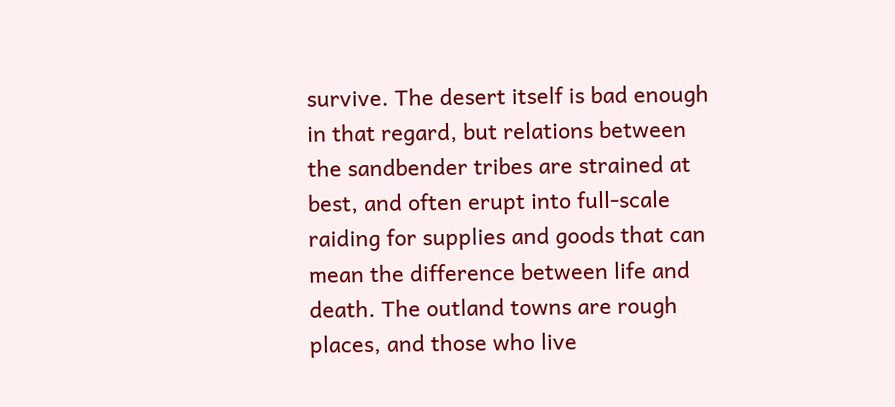survive. The desert itself is bad enough in that regard, but relations between the sandbender tribes are strained at best, and often erupt into full-scale raiding for supplies and goods that can mean the difference between life and death. The outland towns are rough places, and those who live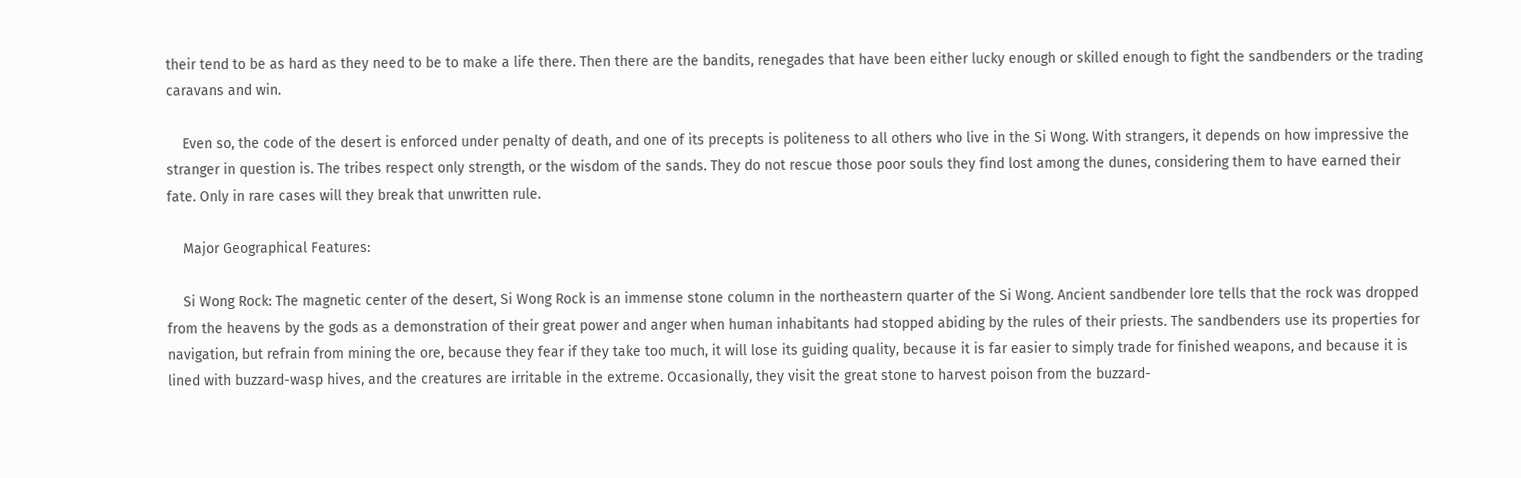their tend to be as hard as they need to be to make a life there. Then there are the bandits, renegades that have been either lucky enough or skilled enough to fight the sandbenders or the trading caravans and win.

    Even so, the code of the desert is enforced under penalty of death, and one of its precepts is politeness to all others who live in the Si Wong. With strangers, it depends on how impressive the stranger in question is. The tribes respect only strength, or the wisdom of the sands. They do not rescue those poor souls they find lost among the dunes, considering them to have earned their fate. Only in rare cases will they break that unwritten rule.

    Major Geographical Features:

    Si Wong Rock: The magnetic center of the desert, Si Wong Rock is an immense stone column in the northeastern quarter of the Si Wong. Ancient sandbender lore tells that the rock was dropped from the heavens by the gods as a demonstration of their great power and anger when human inhabitants had stopped abiding by the rules of their priests. The sandbenders use its properties for navigation, but refrain from mining the ore, because they fear if they take too much, it will lose its guiding quality, because it is far easier to simply trade for finished weapons, and because it is lined with buzzard-wasp hives, and the creatures are irritable in the extreme. Occasionally, they visit the great stone to harvest poison from the buzzard-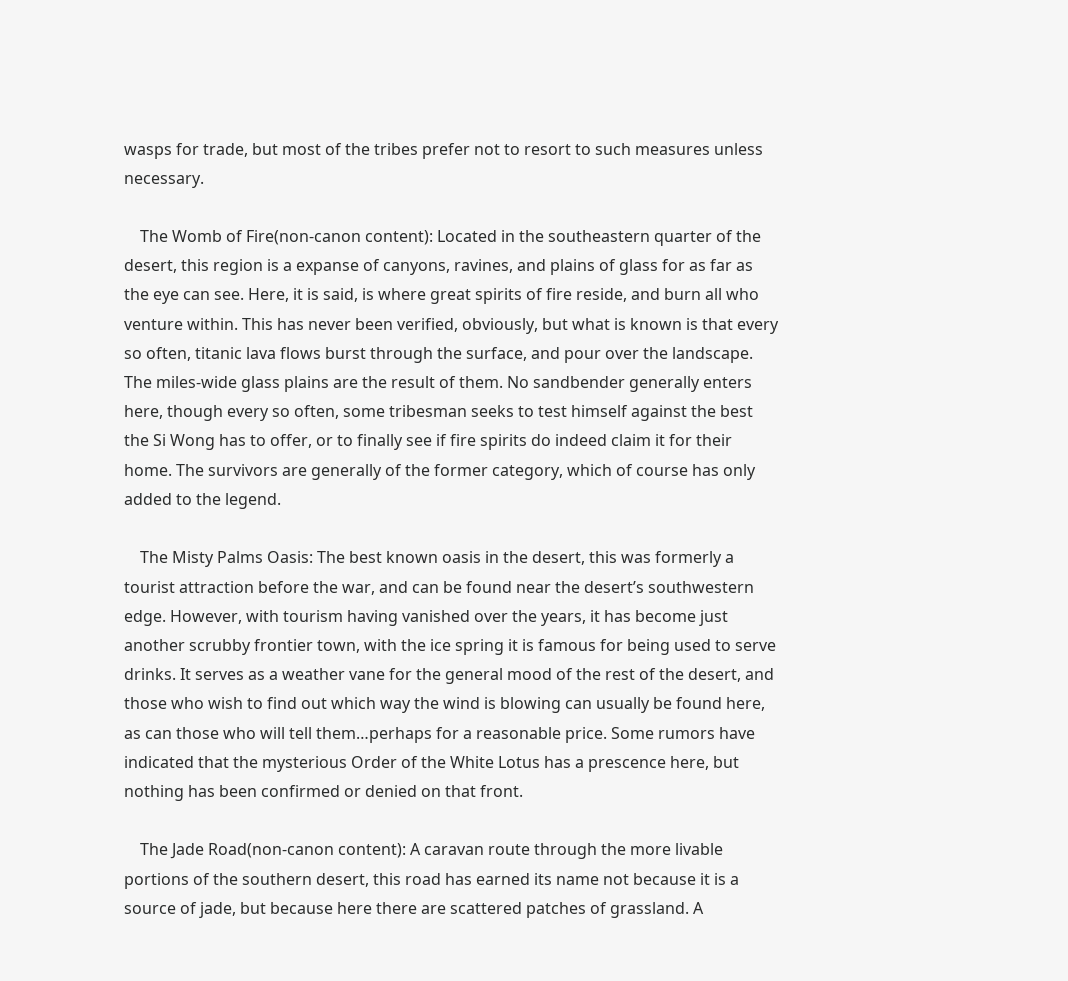wasps for trade, but most of the tribes prefer not to resort to such measures unless necessary.

    The Womb of Fire(non-canon content): Located in the southeastern quarter of the desert, this region is a expanse of canyons, ravines, and plains of glass for as far as the eye can see. Here, it is said, is where great spirits of fire reside, and burn all who venture within. This has never been verified, obviously, but what is known is that every so often, titanic lava flows burst through the surface, and pour over the landscape. The miles-wide glass plains are the result of them. No sandbender generally enters here, though every so often, some tribesman seeks to test himself against the best the Si Wong has to offer, or to finally see if fire spirits do indeed claim it for their home. The survivors are generally of the former category, which of course has only added to the legend.

    The Misty Palms Oasis: The best known oasis in the desert, this was formerly a tourist attraction before the war, and can be found near the desert’s southwestern edge. However, with tourism having vanished over the years, it has become just another scrubby frontier town, with the ice spring it is famous for being used to serve drinks. It serves as a weather vane for the general mood of the rest of the desert, and those who wish to find out which way the wind is blowing can usually be found here, as can those who will tell them…perhaps for a reasonable price. Some rumors have indicated that the mysterious Order of the White Lotus has a prescence here, but nothing has been confirmed or denied on that front.

    The Jade Road(non-canon content): A caravan route through the more livable portions of the southern desert, this road has earned its name not because it is a source of jade, but because here there are scattered patches of grassland. A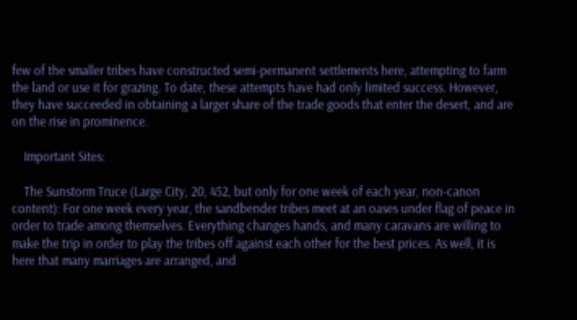few of the smaller tribes have constructed semi-permanent settlements here, attempting to farm the land or use it for grazing. To date, these attempts have had only limited success. However, they have succeeded in obtaining a larger share of the trade goods that enter the desert, and are on the rise in prominence.

    Important Sites:

    The Sunstorm Truce (Large City, 20, 452, but only for one week of each year, non-canon content): For one week every year, the sandbender tribes meet at an oases under flag of peace in order to trade among themselves. Everything changes hands, and many caravans are willing to make the trip in order to play the tribes off against each other for the best prices. As well, it is here that many marriages are arranged, and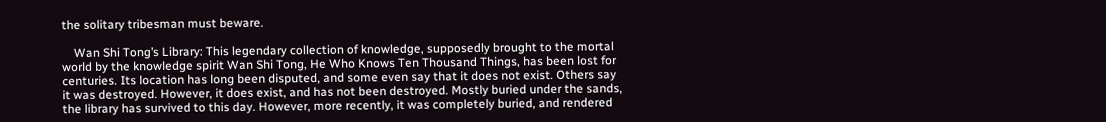the solitary tribesman must beware.

    Wan Shi Tong’s Library: This legendary collection of knowledge, supposedly brought to the mortal world by the knowledge spirit Wan Shi Tong, He Who Knows Ten Thousand Things, has been lost for centuries. Its location has long been disputed, and some even say that it does not exist. Others say it was destroyed. However, it does exist, and has not been destroyed. Mostly buried under the sands, the library has survived to this day. However, more recently, it was completely buried, and rendered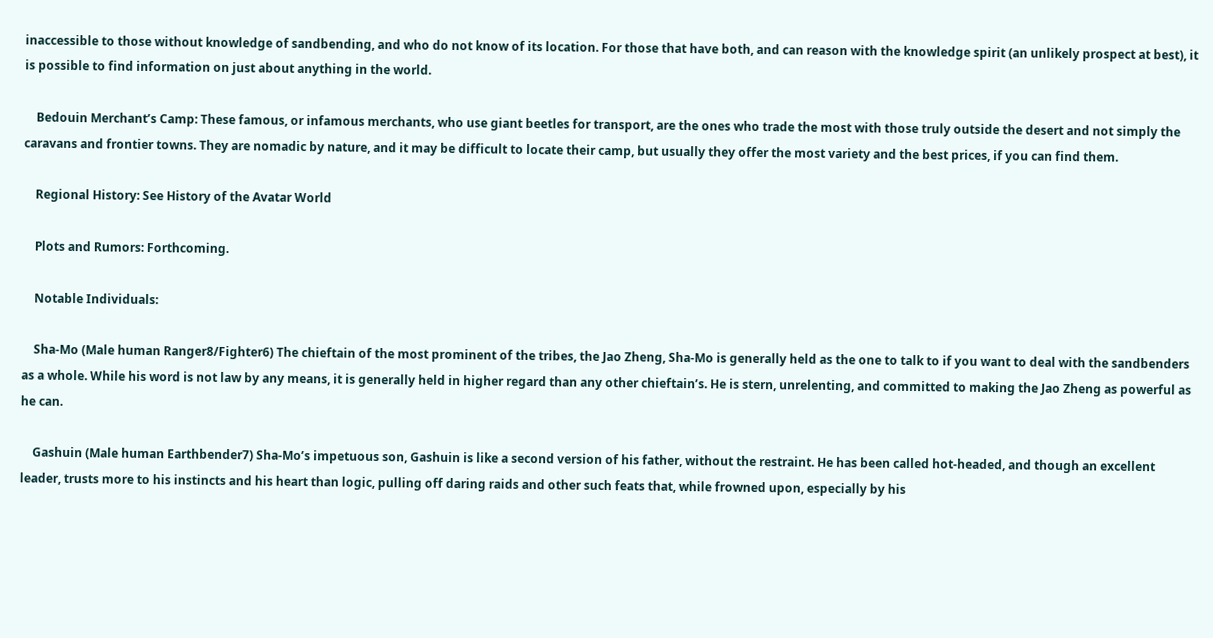inaccessible to those without knowledge of sandbending, and who do not know of its location. For those that have both, and can reason with the knowledge spirit (an unlikely prospect at best), it is possible to find information on just about anything in the world.

    Bedouin Merchant’s Camp: These famous, or infamous merchants, who use giant beetles for transport, are the ones who trade the most with those truly outside the desert and not simply the caravans and frontier towns. They are nomadic by nature, and it may be difficult to locate their camp, but usually they offer the most variety and the best prices, if you can find them.

    Regional History: See History of the Avatar World

    Plots and Rumors: Forthcoming.

    Notable Individuals:

    Sha-Mo (Male human Ranger8/Fighter6) The chieftain of the most prominent of the tribes, the Jao Zheng, Sha-Mo is generally held as the one to talk to if you want to deal with the sandbenders as a whole. While his word is not law by any means, it is generally held in higher regard than any other chieftain’s. He is stern, unrelenting, and committed to making the Jao Zheng as powerful as he can.

    Gashuin (Male human Earthbender7) Sha-Mo’s impetuous son, Gashuin is like a second version of his father, without the restraint. He has been called hot-headed, and though an excellent leader, trusts more to his instincts and his heart than logic, pulling off daring raids and other such feats that, while frowned upon, especially by his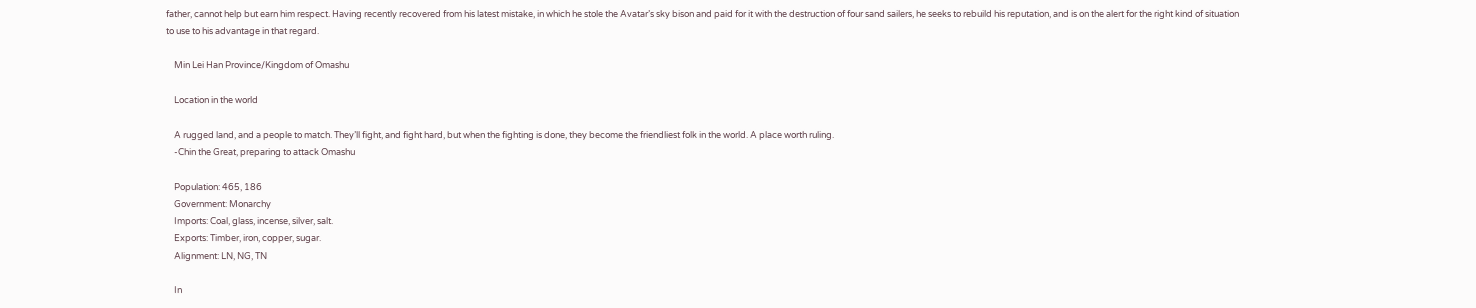father, cannot help but earn him respect. Having recently recovered from his latest mistake, in which he stole the Avatar’s sky bison and paid for it with the destruction of four sand sailers, he seeks to rebuild his reputation, and is on the alert for the right kind of situation to use to his advantage in that regard.

    Min Lei Han Province/Kingdom of Omashu

    Location in the world

    A rugged land, and a people to match. They’ll fight, and fight hard, but when the fighting is done, they become the friendliest folk in the world. A place worth ruling.
    -Chin the Great, preparing to attack Omashu

    Population: 465, 186
    Government: Monarchy
    Imports: Coal, glass, incense, silver, salt.
    Exports: Timber, iron, copper, sugar.
    Alignment: LN, NG, TN

    In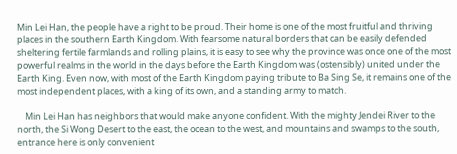Min Lei Han, the people have a right to be proud. Their home is one of the most fruitful and thriving places in the southern Earth Kingdom. With fearsome natural borders that can be easily defended sheltering fertile farmlands and rolling plains, it is easy to see why the province was once one of the most powerful realms in the world in the days before the Earth Kingdom was (ostensibly) united under the Earth King. Even now, with most of the Earth Kingdom paying tribute to Ba Sing Se, it remains one of the most independent places, with a king of its own, and a standing army to match.

    Min Lei Han has neighbors that would make anyone confident. With the mighty Jendei River to the north, the Si Wong Desert to the east, the ocean to the west, and mountains and swamps to the south, entrance here is only convenient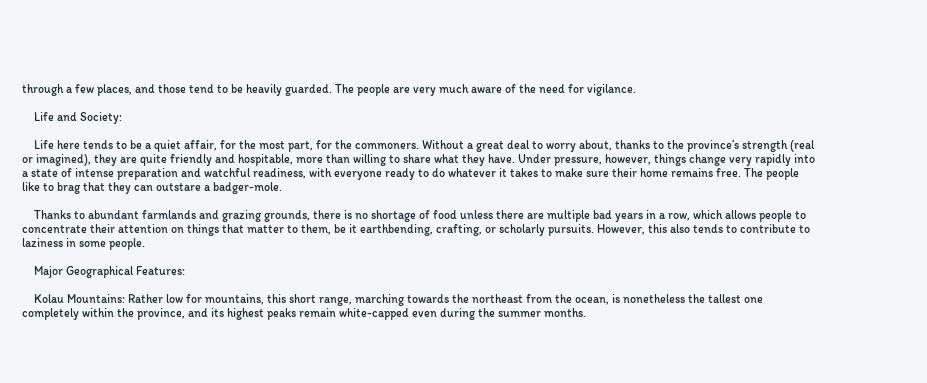through a few places, and those tend to be heavily guarded. The people are very much aware of the need for vigilance.

    Life and Society:

    Life here tends to be a quiet affair, for the most part, for the commoners. Without a great deal to worry about, thanks to the province’s strength (real or imagined), they are quite friendly and hospitable, more than willing to share what they have. Under pressure, however, things change very rapidly into a state of intense preparation and watchful readiness, with everyone ready to do whatever it takes to make sure their home remains free. The people like to brag that they can outstare a badger-mole.

    Thanks to abundant farmlands and grazing grounds, there is no shortage of food unless there are multiple bad years in a row, which allows people to concentrate their attention on things that matter to them, be it earthbending, crafting, or scholarly pursuits. However, this also tends to contribute to laziness in some people.

    Major Geographical Features:

    Kolau Mountains: Rather low for mountains, this short range, marching towards the northeast from the ocean, is nonetheless the tallest one completely within the province, and its highest peaks remain white-capped even during the summer months.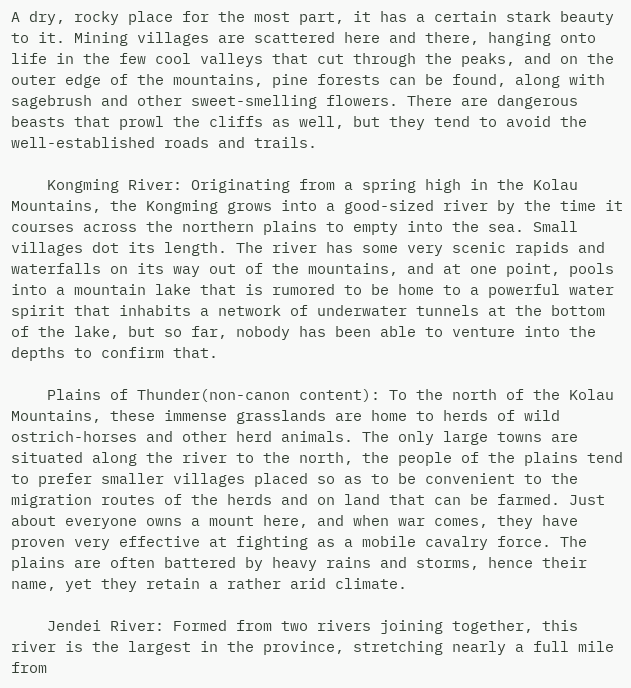A dry, rocky place for the most part, it has a certain stark beauty to it. Mining villages are scattered here and there, hanging onto life in the few cool valleys that cut through the peaks, and on the outer edge of the mountains, pine forests can be found, along with sagebrush and other sweet-smelling flowers. There are dangerous beasts that prowl the cliffs as well, but they tend to avoid the well-established roads and trails.

    Kongming River: Originating from a spring high in the Kolau Mountains, the Kongming grows into a good-sized river by the time it courses across the northern plains to empty into the sea. Small villages dot its length. The river has some very scenic rapids and waterfalls on its way out of the mountains, and at one point, pools into a mountain lake that is rumored to be home to a powerful water spirit that inhabits a network of underwater tunnels at the bottom of the lake, but so far, nobody has been able to venture into the depths to confirm that.

    Plains of Thunder(non-canon content): To the north of the Kolau Mountains, these immense grasslands are home to herds of wild ostrich-horses and other herd animals. The only large towns are situated along the river to the north, the people of the plains tend to prefer smaller villages placed so as to be convenient to the migration routes of the herds and on land that can be farmed. Just about everyone owns a mount here, and when war comes, they have proven very effective at fighting as a mobile cavalry force. The plains are often battered by heavy rains and storms, hence their name, yet they retain a rather arid climate.

    Jendei River: Formed from two rivers joining together, this river is the largest in the province, stretching nearly a full mile from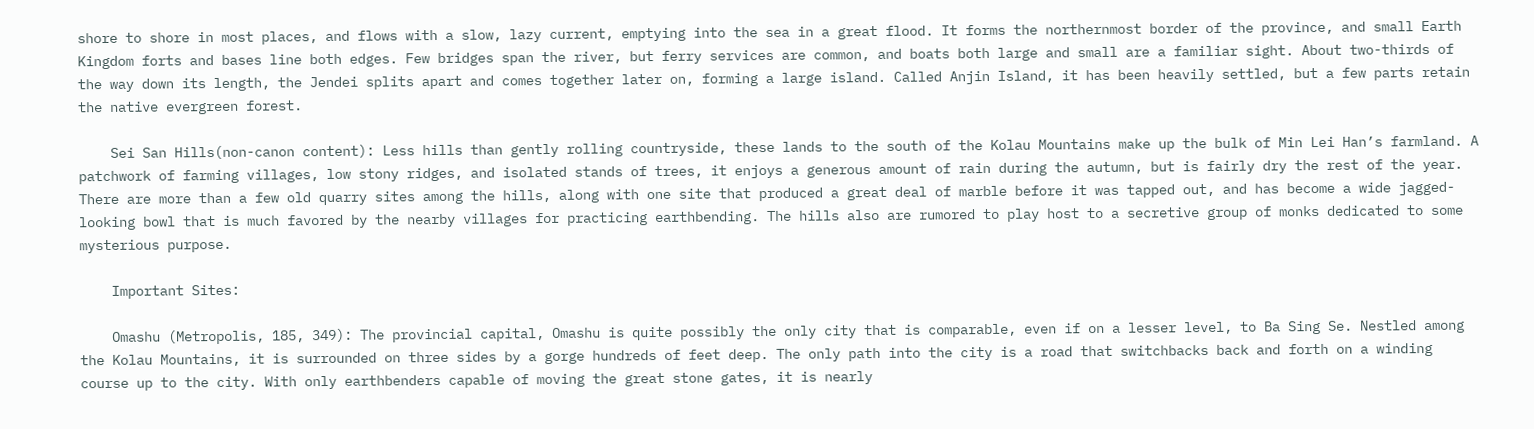shore to shore in most places, and flows with a slow, lazy current, emptying into the sea in a great flood. It forms the northernmost border of the province, and small Earth Kingdom forts and bases line both edges. Few bridges span the river, but ferry services are common, and boats both large and small are a familiar sight. About two-thirds of the way down its length, the Jendei splits apart and comes together later on, forming a large island. Called Anjin Island, it has been heavily settled, but a few parts retain the native evergreen forest.

    Sei San Hills(non-canon content): Less hills than gently rolling countryside, these lands to the south of the Kolau Mountains make up the bulk of Min Lei Han’s farmland. A patchwork of farming villages, low stony ridges, and isolated stands of trees, it enjoys a generous amount of rain during the autumn, but is fairly dry the rest of the year. There are more than a few old quarry sites among the hills, along with one site that produced a great deal of marble before it was tapped out, and has become a wide jagged-looking bowl that is much favored by the nearby villages for practicing earthbending. The hills also are rumored to play host to a secretive group of monks dedicated to some mysterious purpose.

    Important Sites:

    Omashu (Metropolis, 185, 349): The provincial capital, Omashu is quite possibly the only city that is comparable, even if on a lesser level, to Ba Sing Se. Nestled among the Kolau Mountains, it is surrounded on three sides by a gorge hundreds of feet deep. The only path into the city is a road that switchbacks back and forth on a winding course up to the city. With only earthbenders capable of moving the great stone gates, it is nearly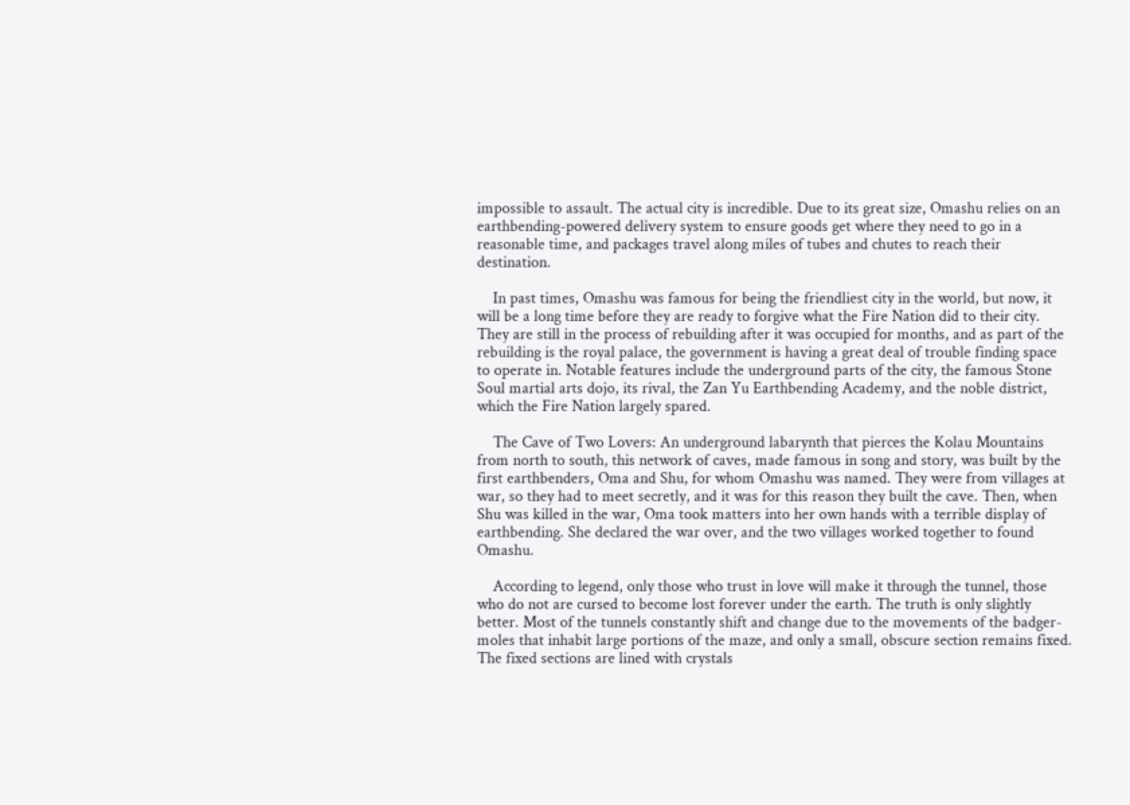impossible to assault. The actual city is incredible. Due to its great size, Omashu relies on an earthbending-powered delivery system to ensure goods get where they need to go in a reasonable time, and packages travel along miles of tubes and chutes to reach their destination.

    In past times, Omashu was famous for being the friendliest city in the world, but now, it will be a long time before they are ready to forgive what the Fire Nation did to their city. They are still in the process of rebuilding after it was occupied for months, and as part of the rebuilding is the royal palace, the government is having a great deal of trouble finding space to operate in. Notable features include the underground parts of the city, the famous Stone Soul martial arts dojo, its rival, the Zan Yu Earthbending Academy, and the noble district, which the Fire Nation largely spared.

    The Cave of Two Lovers: An underground labarynth that pierces the Kolau Mountains from north to south, this network of caves, made famous in song and story, was built by the first earthbenders, Oma and Shu, for whom Omashu was named. They were from villages at war, so they had to meet secretly, and it was for this reason they built the cave. Then, when Shu was killed in the war, Oma took matters into her own hands with a terrible display of earthbending. She declared the war over, and the two villages worked together to found Omashu.

    According to legend, only those who trust in love will make it through the tunnel, those who do not are cursed to become lost forever under the earth. The truth is only slightly better. Most of the tunnels constantly shift and change due to the movements of the badger-moles that inhabit large portions of the maze, and only a small, obscure section remains fixed. The fixed sections are lined with crystals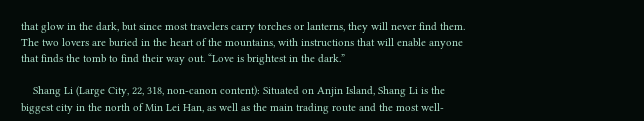that glow in the dark, but since most travelers carry torches or lanterns, they will never find them. The two lovers are buried in the heart of the mountains, with instructions that will enable anyone that finds the tomb to find their way out. “Love is brightest in the dark.”

    Shang Li (Large City, 22, 318, non-canon content): Situated on Anjin Island, Shang Li is the biggest city in the north of Min Lei Han, as well as the main trading route and the most well-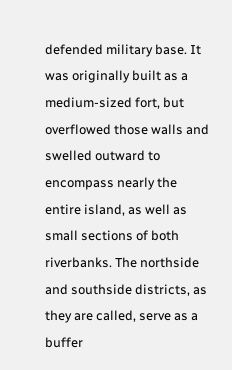defended military base. It was originally built as a medium-sized fort, but overflowed those walls and swelled outward to encompass nearly the entire island, as well as small sections of both riverbanks. The northside and southside districts, as they are called, serve as a buffer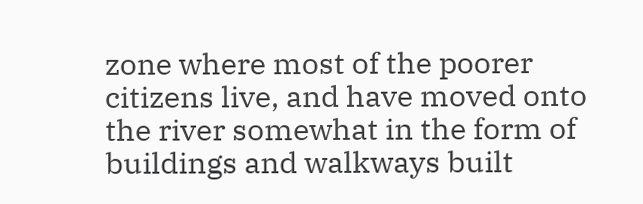zone where most of the poorer citizens live, and have moved onto the river somewhat in the form of buildings and walkways built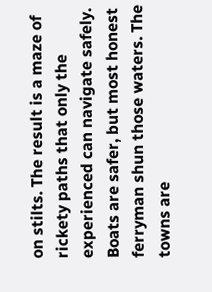on stilts. The result is a maze of rickety paths that only the experienced can navigate safely. Boats are safer, but most honest ferryman shun those waters. The towns are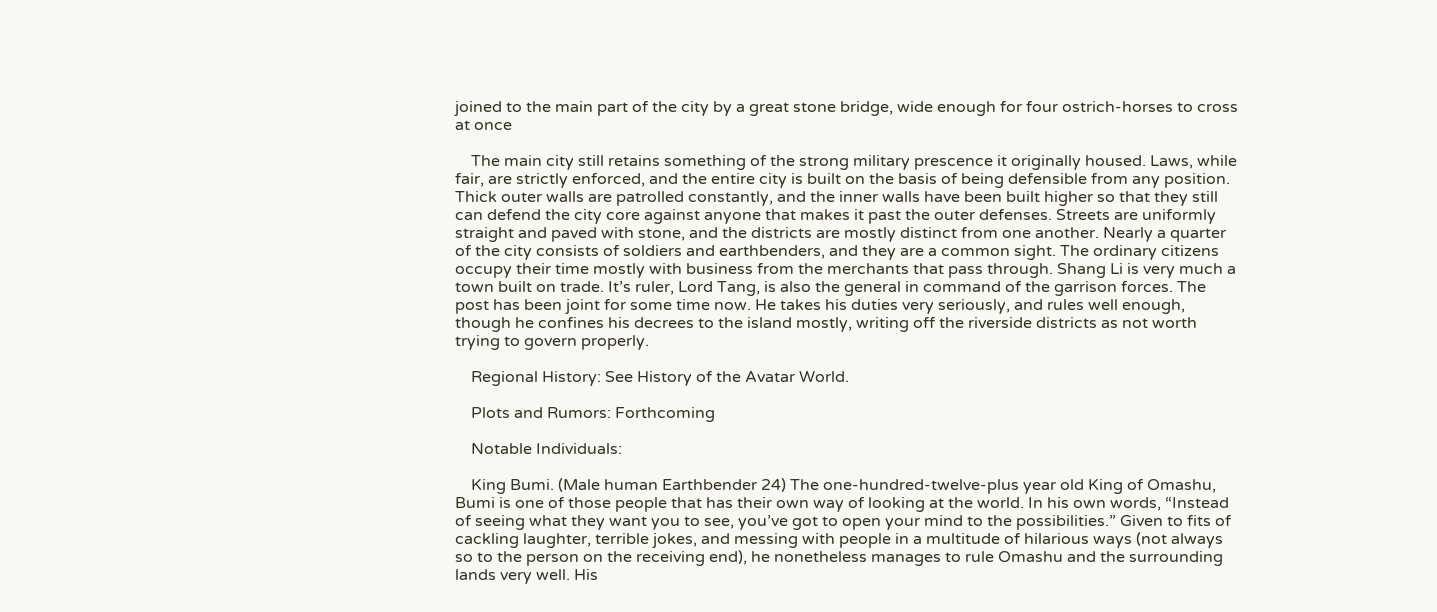joined to the main part of the city by a great stone bridge, wide enough for four ostrich-horses to cross at once

    The main city still retains something of the strong military prescence it originally housed. Laws, while fair, are strictly enforced, and the entire city is built on the basis of being defensible from any position. Thick outer walls are patrolled constantly, and the inner walls have been built higher so that they still can defend the city core against anyone that makes it past the outer defenses. Streets are uniformly straight and paved with stone, and the districts are mostly distinct from one another. Nearly a quarter of the city consists of soldiers and earthbenders, and they are a common sight. The ordinary citizens occupy their time mostly with business from the merchants that pass through. Shang Li is very much a town built on trade. It’s ruler, Lord Tang, is also the general in command of the garrison forces. The post has been joint for some time now. He takes his duties very seriously, and rules well enough, though he confines his decrees to the island mostly, writing off the riverside districts as not worth trying to govern properly.

    Regional History: See History of the Avatar World.

    Plots and Rumors: Forthcoming

    Notable Individuals:

    King Bumi. (Male human Earthbender 24) The one-hundred-twelve-plus year old King of Omashu, Bumi is one of those people that has their own way of looking at the world. In his own words, “Instead of seeing what they want you to see, you’ve got to open your mind to the possibilities.” Given to fits of cackling laughter, terrible jokes, and messing with people in a multitude of hilarious ways (not always so to the person on the receiving end), he nonetheless manages to rule Omashu and the surrounding lands very well. His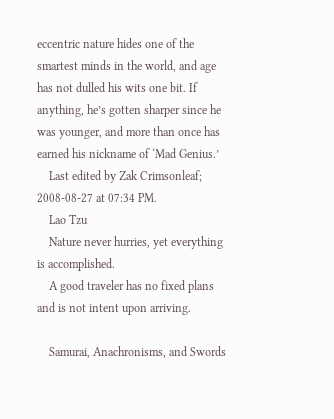eccentric nature hides one of the smartest minds in the world, and age has not dulled his wits one bit. If anything, he’s gotten sharper since he was younger, and more than once has earned his nickname of ‘Mad Genius.’
    Last edited by Zak Crimsonleaf; 2008-08-27 at 07:34 PM.
    Lao Tzu
    Nature never hurries, yet everything is accomplished.
    A good traveler has no fixed plans and is not intent upon arriving.

    Samurai, Anachronisms, and Swords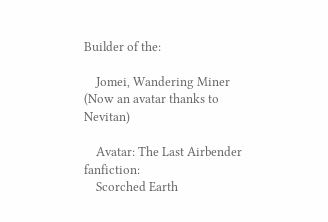Builder of the:

    Jomei, Wandering Miner (Now an avatar thanks to Nevitan)

    Avatar: The Last Airbender fanfiction:
    Scorched Earth